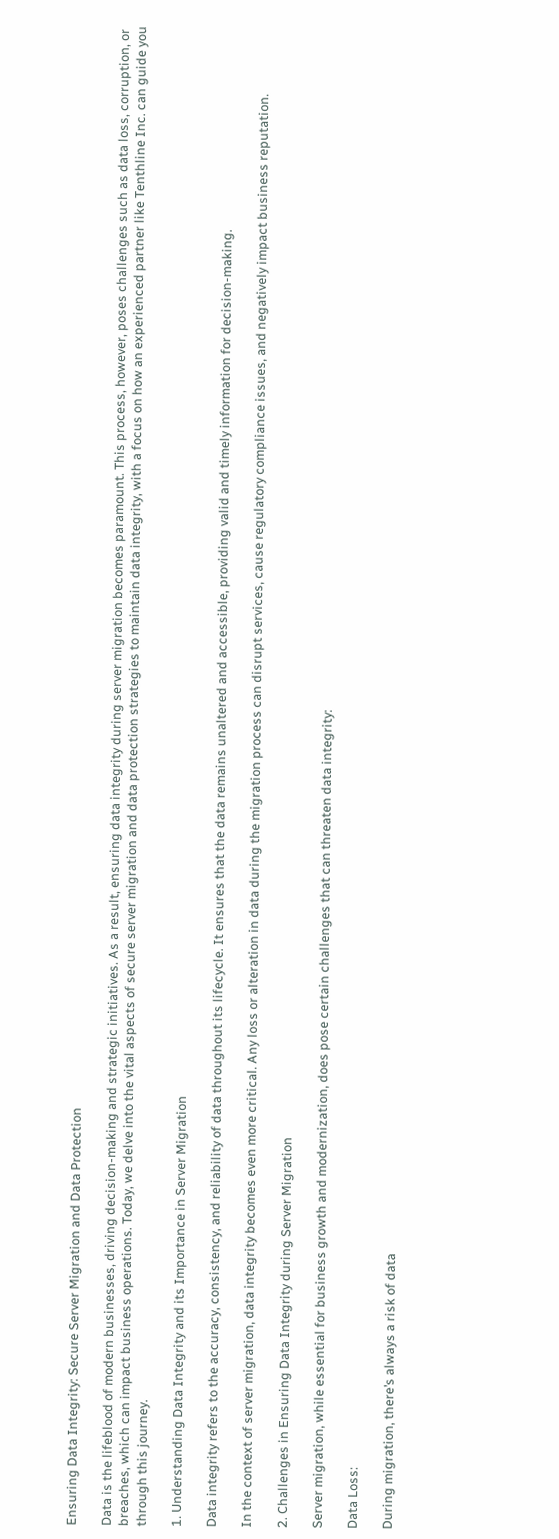Ensuring Data Integrity: Secure Server Migration and Data Protection

Data is the lifeblood of modern businesses, driving decision-making and strategic initiatives. As a result, ensuring data integrity during server migration becomes paramount. This process, however, poses challenges such as data loss, corruption, or breaches, which can impact business operations. Today, we delve into the vital aspects of secure server migration and data protection strategies to maintain data integrity, with a focus on how an experienced partner like Tenthline Inc. can guide you through this journey.

1. Understanding Data Integrity and its Importance in Server Migration

Data integrity refers to the accuracy, consistency, and reliability of data throughout its lifecycle. It ensures that the data remains unaltered and accessible, providing valid and timely information for decision-making.

In the context of server migration, data integrity becomes even more critical. Any loss or alteration in data during the migration process can disrupt services, cause regulatory compliance issues, and negatively impact business reputation.

2. Challenges in Ensuring Data Integrity during Server Migration

Server migration, while essential for business growth and modernization, does pose certain challenges that can threaten data integrity:

Data Loss:

During migration, there’s always a risk of data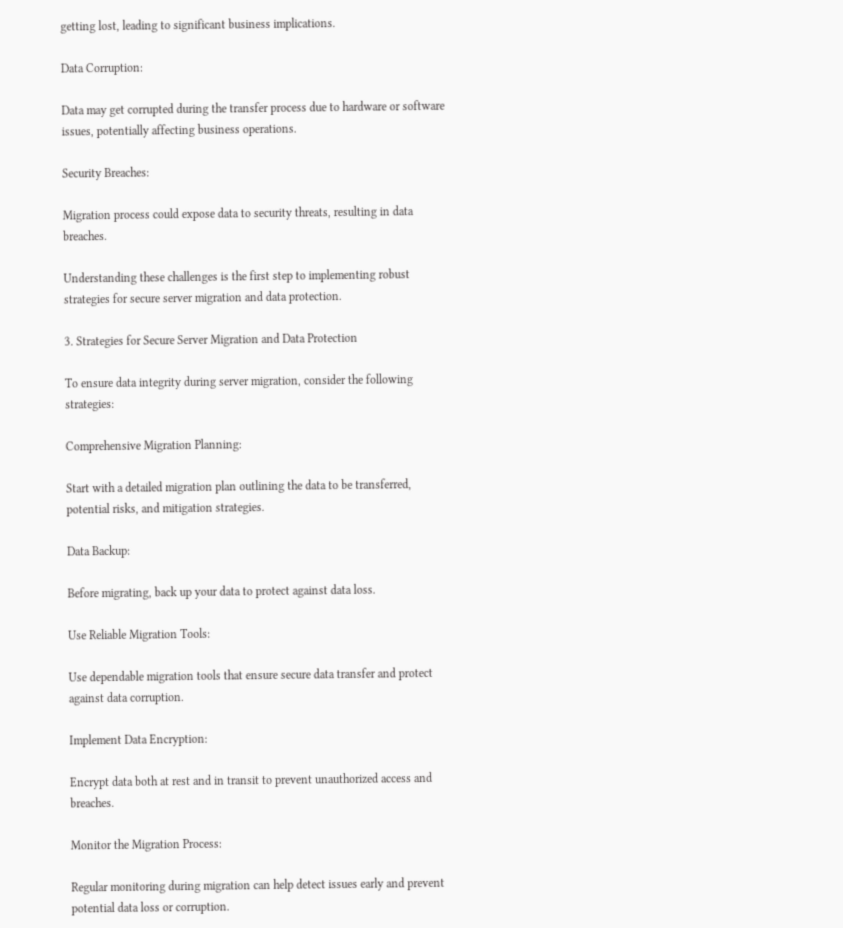getting lost, leading to significant business implications.

Data Corruption:

Data may get corrupted during the transfer process due to hardware or software issues, potentially affecting business operations.

Security Breaches:

Migration process could expose data to security threats, resulting in data breaches.

Understanding these challenges is the first step to implementing robust strategies for secure server migration and data protection.

3. Strategies for Secure Server Migration and Data Protection

To ensure data integrity during server migration, consider the following strategies:

Comprehensive Migration Planning:

Start with a detailed migration plan outlining the data to be transferred, potential risks, and mitigation strategies.

Data Backup:

Before migrating, back up your data to protect against data loss.

Use Reliable Migration Tools:

Use dependable migration tools that ensure secure data transfer and protect against data corruption.

Implement Data Encryption:

Encrypt data both at rest and in transit to prevent unauthorized access and breaches.

Monitor the Migration Process:

Regular monitoring during migration can help detect issues early and prevent potential data loss or corruption.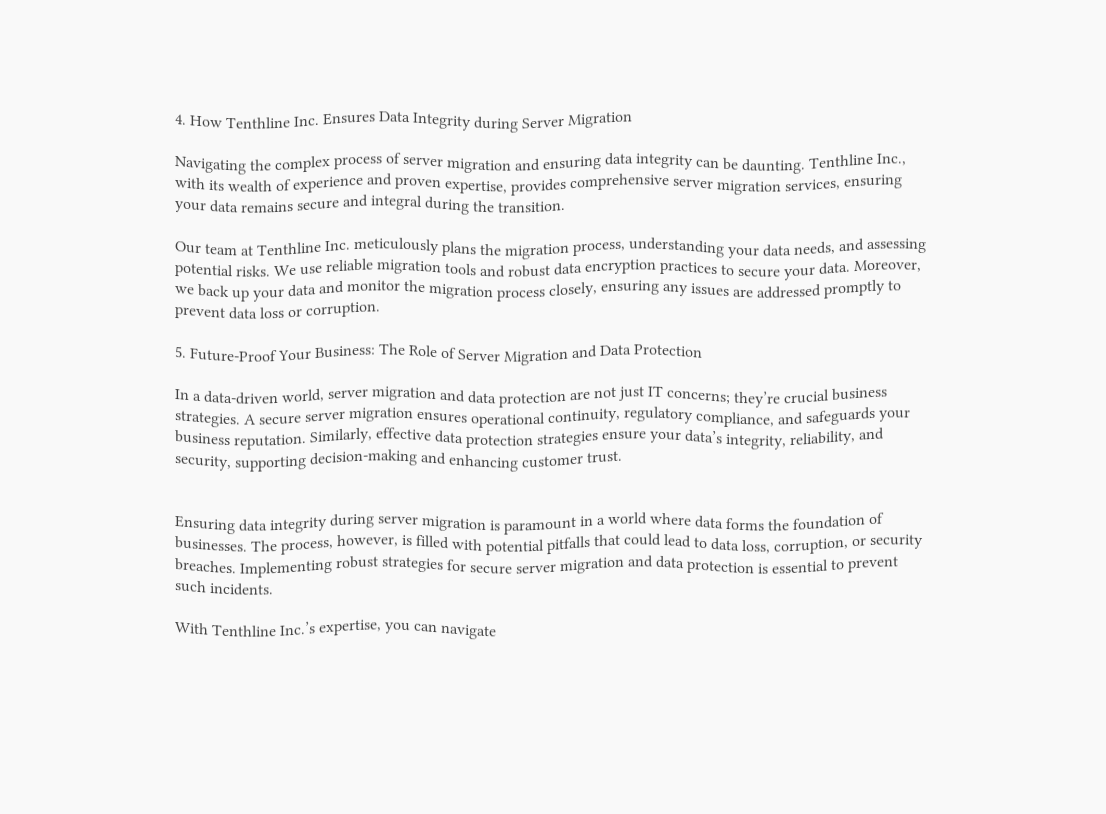4. How Tenthline Inc. Ensures Data Integrity during Server Migration

Navigating the complex process of server migration and ensuring data integrity can be daunting. Tenthline Inc., with its wealth of experience and proven expertise, provides comprehensive server migration services, ensuring your data remains secure and integral during the transition.

Our team at Tenthline Inc. meticulously plans the migration process, understanding your data needs, and assessing potential risks. We use reliable migration tools and robust data encryption practices to secure your data. Moreover, we back up your data and monitor the migration process closely, ensuring any issues are addressed promptly to prevent data loss or corruption.

5. Future-Proof Your Business: The Role of Server Migration and Data Protection

In a data-driven world, server migration and data protection are not just IT concerns; they’re crucial business strategies. A secure server migration ensures operational continuity, regulatory compliance, and safeguards your business reputation. Similarly, effective data protection strategies ensure your data’s integrity, reliability, and security, supporting decision-making and enhancing customer trust.


Ensuring data integrity during server migration is paramount in a world where data forms the foundation of businesses. The process, however, is filled with potential pitfalls that could lead to data loss, corruption, or security breaches. Implementing robust strategies for secure server migration and data protection is essential to prevent such incidents.

With Tenthline Inc.’s expertise, you can navigate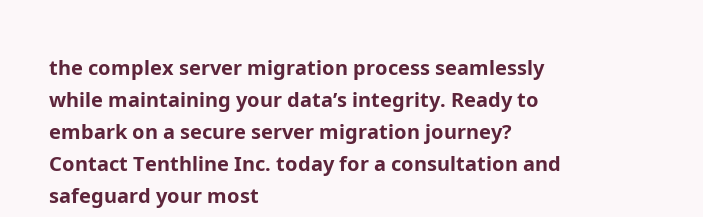the complex server migration process seamlessly while maintaining your data’s integrity. Ready to embark on a secure server migration journey? Contact Tenthline Inc. today for a consultation and safeguard your most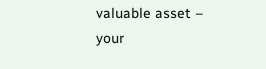valuable asset – your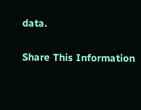data.

Share This Information